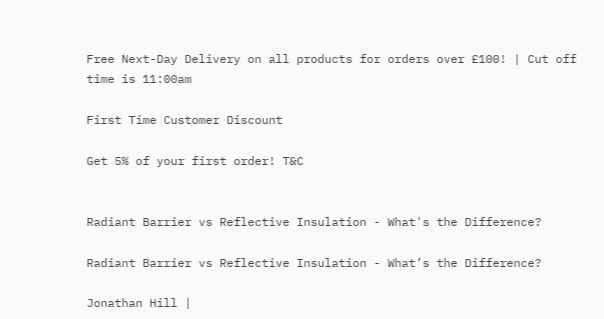Free Next-Day Delivery on all products for orders over £100! | Cut off time is 11:00am

First Time Customer Discount

Get 5% of your first order! T&C


Radiant Barrier vs Reflective Insulation - What's the Difference?

Radiant Barrier vs Reflective Insulation - What’s the Difference?

Jonathan Hill |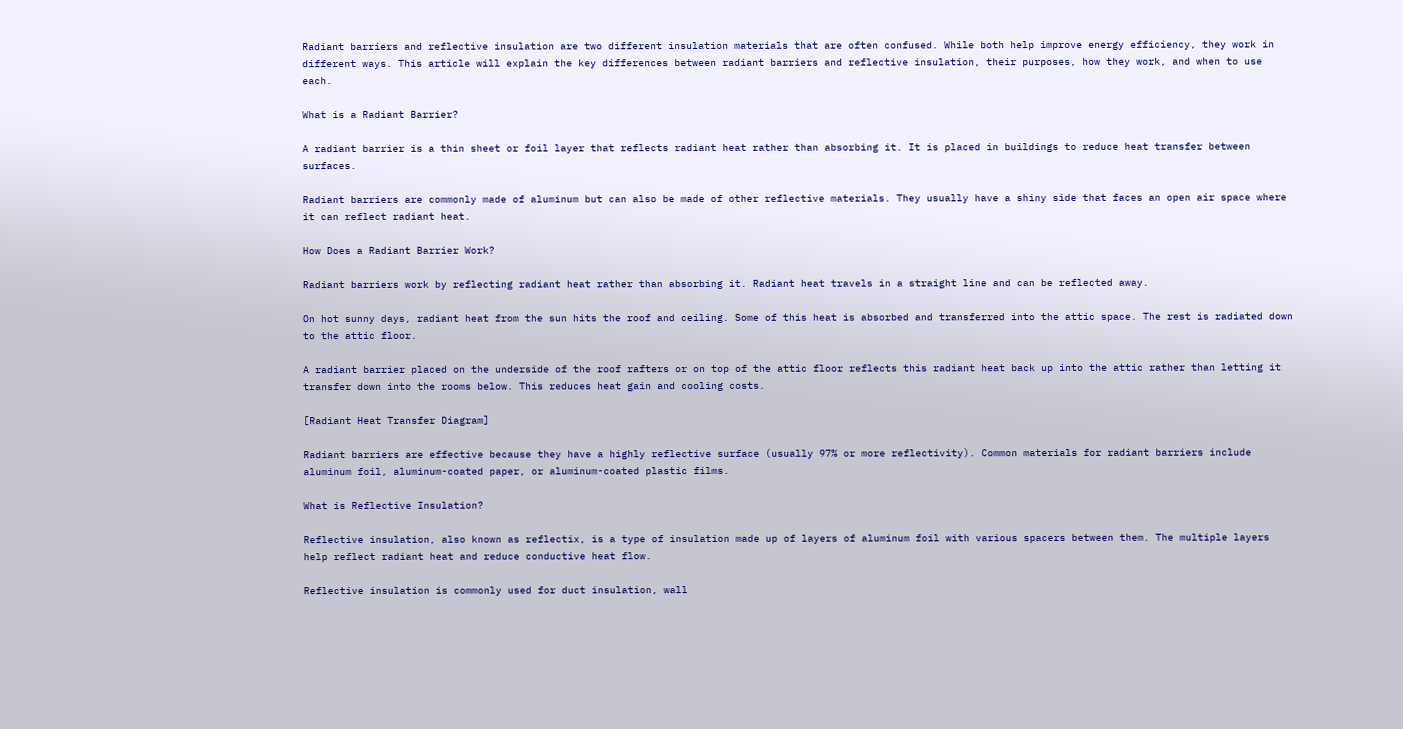Radiant barriers and reflective insulation are two different insulation materials that are often confused. While both help improve energy efficiency, they work in different ways. This article will explain the key differences between radiant barriers and reflective insulation, their purposes, how they work, and when to use each.

What is a Radiant Barrier?

A radiant barrier is a thin sheet or foil layer that reflects radiant heat rather than absorbing it. It is placed in buildings to reduce heat transfer between surfaces.

Radiant barriers are commonly made of aluminum but can also be made of other reflective materials. They usually have a shiny side that faces an open air space where it can reflect radiant heat.

How Does a Radiant Barrier Work?

Radiant barriers work by reflecting radiant heat rather than absorbing it. Radiant heat travels in a straight line and can be reflected away.

On hot sunny days, radiant heat from the sun hits the roof and ceiling. Some of this heat is absorbed and transferred into the attic space. The rest is radiated down to the attic floor.

A radiant barrier placed on the underside of the roof rafters or on top of the attic floor reflects this radiant heat back up into the attic rather than letting it transfer down into the rooms below. This reduces heat gain and cooling costs.

[Radiant Heat Transfer Diagram]

Radiant barriers are effective because they have a highly reflective surface (usually 97% or more reflectivity). Common materials for radiant barriers include aluminum foil, aluminum-coated paper, or aluminum-coated plastic films.

What is Reflective Insulation?

Reflective insulation, also known as reflectix, is a type of insulation made up of layers of aluminum foil with various spacers between them. The multiple layers help reflect radiant heat and reduce conductive heat flow.

Reflective insulation is commonly used for duct insulation, wall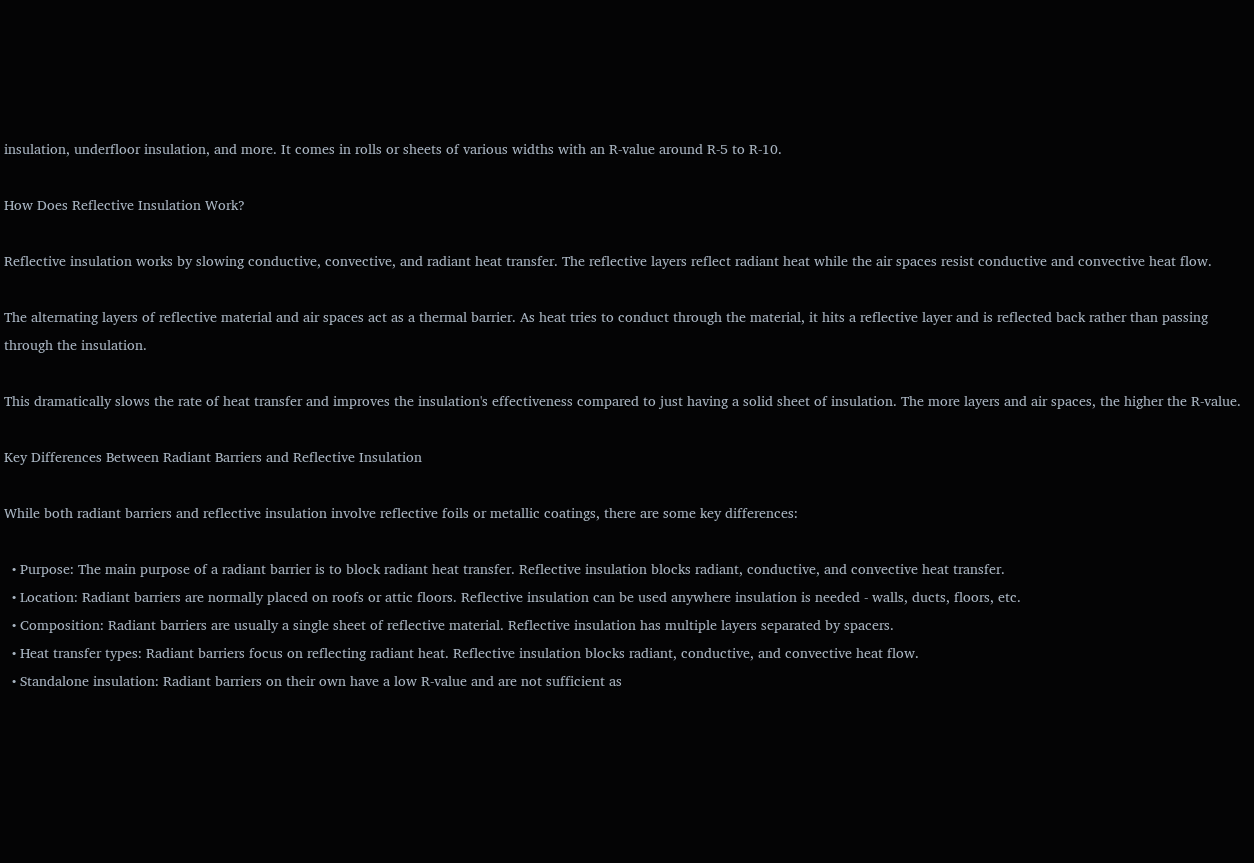insulation, underfloor insulation, and more. It comes in rolls or sheets of various widths with an R-value around R-5 to R-10.

How Does Reflective Insulation Work?

Reflective insulation works by slowing conductive, convective, and radiant heat transfer. The reflective layers reflect radiant heat while the air spaces resist conductive and convective heat flow.

The alternating layers of reflective material and air spaces act as a thermal barrier. As heat tries to conduct through the material, it hits a reflective layer and is reflected back rather than passing through the insulation.

This dramatically slows the rate of heat transfer and improves the insulation's effectiveness compared to just having a solid sheet of insulation. The more layers and air spaces, the higher the R-value.

Key Differences Between Radiant Barriers and Reflective Insulation

While both radiant barriers and reflective insulation involve reflective foils or metallic coatings, there are some key differences:

  • Purpose: The main purpose of a radiant barrier is to block radiant heat transfer. Reflective insulation blocks radiant, conductive, and convective heat transfer.
  • Location: Radiant barriers are normally placed on roofs or attic floors. Reflective insulation can be used anywhere insulation is needed - walls, ducts, floors, etc.
  • Composition: Radiant barriers are usually a single sheet of reflective material. Reflective insulation has multiple layers separated by spacers.
  • Heat transfer types: Radiant barriers focus on reflecting radiant heat. Reflective insulation blocks radiant, conductive, and convective heat flow.
  • Standalone insulation: Radiant barriers on their own have a low R-value and are not sufficient as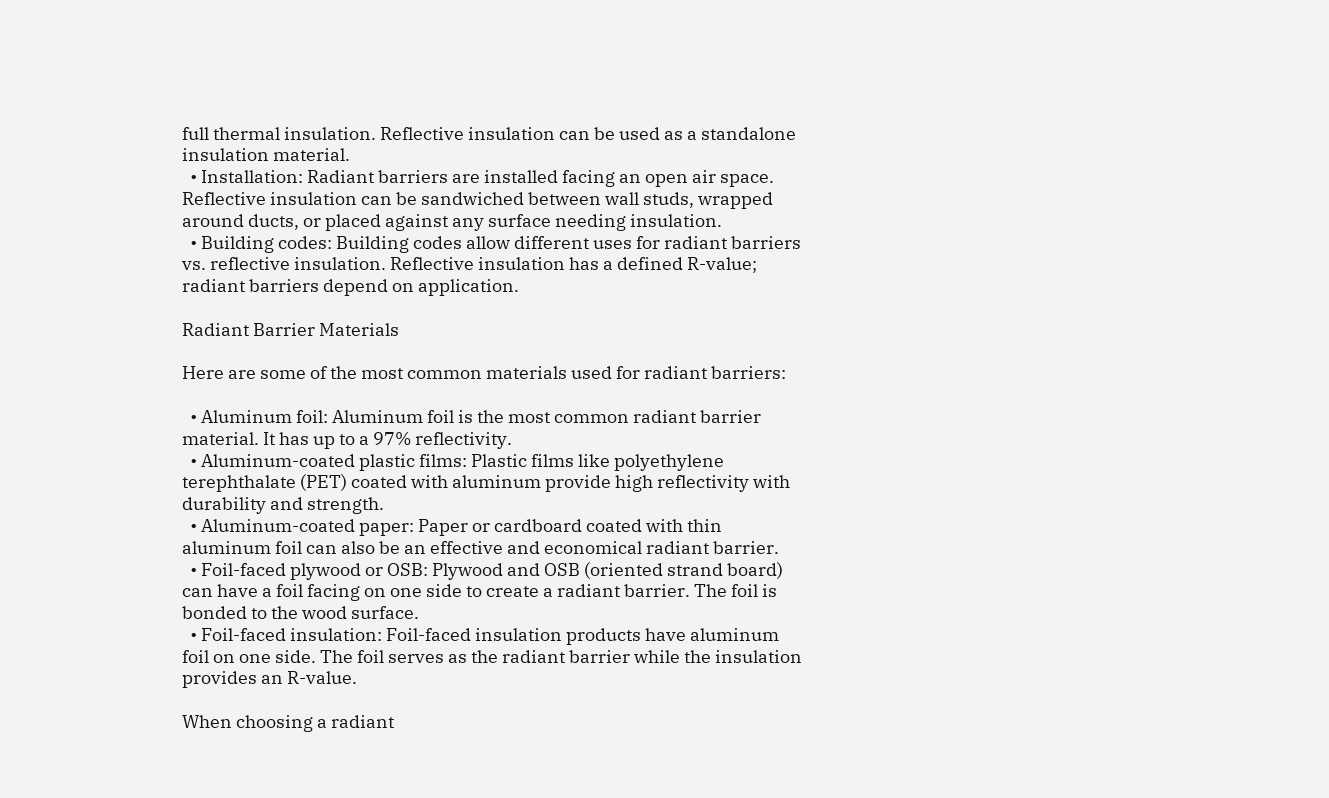full thermal insulation. Reflective insulation can be used as a standalone insulation material.
  • Installation: Radiant barriers are installed facing an open air space. Reflective insulation can be sandwiched between wall studs, wrapped around ducts, or placed against any surface needing insulation.
  • Building codes: Building codes allow different uses for radiant barriers vs. reflective insulation. Reflective insulation has a defined R-value; radiant barriers depend on application.

Radiant Barrier Materials

Here are some of the most common materials used for radiant barriers:

  • Aluminum foil: Aluminum foil is the most common radiant barrier material. It has up to a 97% reflectivity.
  • Aluminum-coated plastic films: Plastic films like polyethylene terephthalate (PET) coated with aluminum provide high reflectivity with durability and strength.
  • Aluminum-coated paper: Paper or cardboard coated with thin aluminum foil can also be an effective and economical radiant barrier.
  • Foil-faced plywood or OSB: Plywood and OSB (oriented strand board) can have a foil facing on one side to create a radiant barrier. The foil is bonded to the wood surface.
  • Foil-faced insulation: Foil-faced insulation products have aluminum foil on one side. The foil serves as the radiant barrier while the insulation provides an R-value.

When choosing a radiant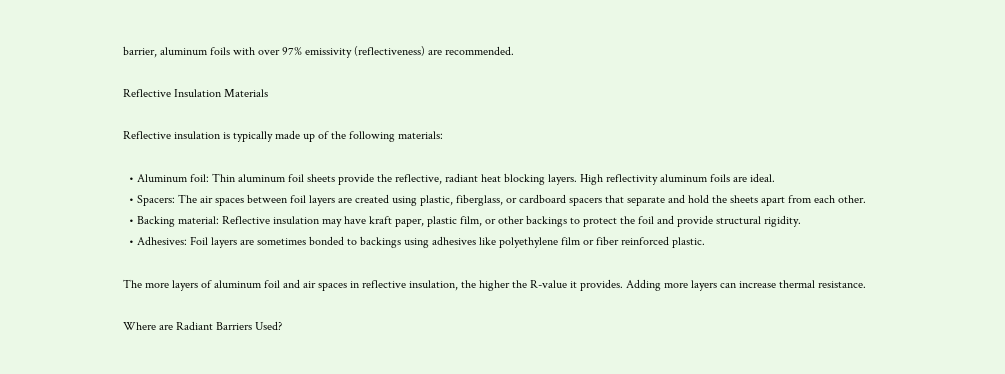barrier, aluminum foils with over 97% emissivity (reflectiveness) are recommended.

Reflective Insulation Materials

Reflective insulation is typically made up of the following materials:

  • Aluminum foil: Thin aluminum foil sheets provide the reflective, radiant heat blocking layers. High reflectivity aluminum foils are ideal.
  • Spacers: The air spaces between foil layers are created using plastic, fiberglass, or cardboard spacers that separate and hold the sheets apart from each other.
  • Backing material: Reflective insulation may have kraft paper, plastic film, or other backings to protect the foil and provide structural rigidity.
  • Adhesives: Foil layers are sometimes bonded to backings using adhesives like polyethylene film or fiber reinforced plastic.

The more layers of aluminum foil and air spaces in reflective insulation, the higher the R-value it provides. Adding more layers can increase thermal resistance.

Where are Radiant Barriers Used?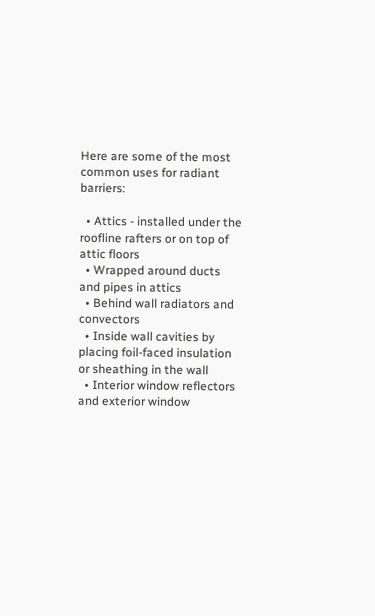Here are some of the most common uses for radiant barriers:

  • Attics - installed under the roofline rafters or on top of attic floors
  • Wrapped around ducts and pipes in attics
  • Behind wall radiators and convectors
  • Inside wall cavities by placing foil-faced insulation or sheathing in the wall
  • Interior window reflectors and exterior window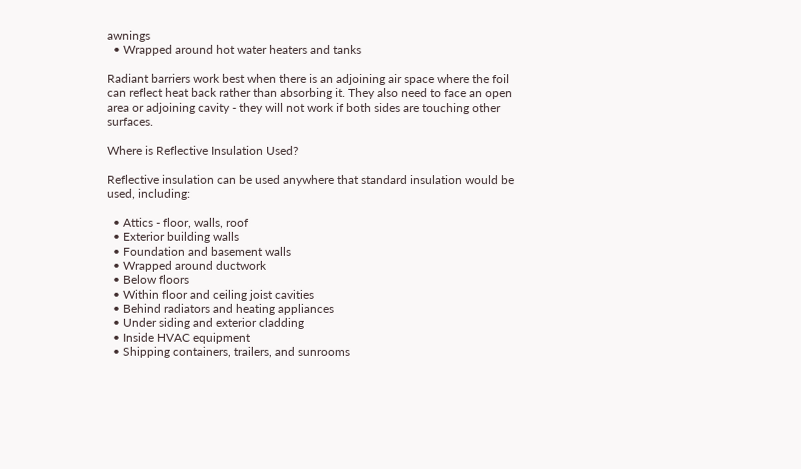awnings
  • Wrapped around hot water heaters and tanks

Radiant barriers work best when there is an adjoining air space where the foil can reflect heat back rather than absorbing it. They also need to face an open area or adjoining cavity - they will not work if both sides are touching other surfaces.

Where is Reflective Insulation Used?

Reflective insulation can be used anywhere that standard insulation would be used, including:

  • Attics - floor, walls, roof
  • Exterior building walls
  • Foundation and basement walls
  • Wrapped around ductwork
  • Below floors
  • Within floor and ceiling joist cavities
  • Behind radiators and heating appliances
  • Under siding and exterior cladding
  • Inside HVAC equipment
  • Shipping containers, trailers, and sunrooms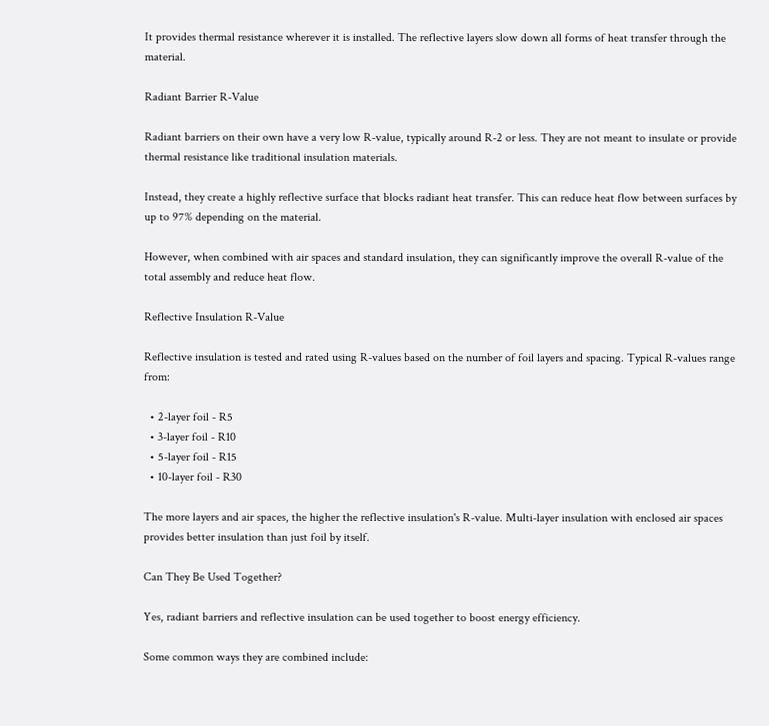It provides thermal resistance wherever it is installed. The reflective layers slow down all forms of heat transfer through the material.

Radiant Barrier R-Value

Radiant barriers on their own have a very low R-value, typically around R-2 or less. They are not meant to insulate or provide thermal resistance like traditional insulation materials.

Instead, they create a highly reflective surface that blocks radiant heat transfer. This can reduce heat flow between surfaces by up to 97% depending on the material.

However, when combined with air spaces and standard insulation, they can significantly improve the overall R-value of the total assembly and reduce heat flow.

Reflective Insulation R-Value

Reflective insulation is tested and rated using R-values based on the number of foil layers and spacing. Typical R-values range from:

  • 2-layer foil - R5
  • 3-layer foil - R10
  • 5-layer foil - R15
  • 10-layer foil - R30

The more layers and air spaces, the higher the reflective insulation's R-value. Multi-layer insulation with enclosed air spaces provides better insulation than just foil by itself.

Can They Be Used Together?

Yes, radiant barriers and reflective insulation can be used together to boost energy efficiency.

Some common ways they are combined include: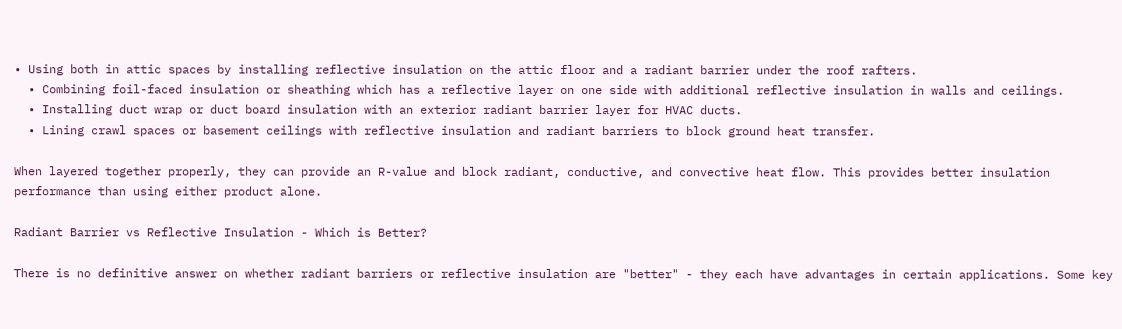• Using both in attic spaces by installing reflective insulation on the attic floor and a radiant barrier under the roof rafters.
  • Combining foil-faced insulation or sheathing which has a reflective layer on one side with additional reflective insulation in walls and ceilings.
  • Installing duct wrap or duct board insulation with an exterior radiant barrier layer for HVAC ducts.
  • Lining crawl spaces or basement ceilings with reflective insulation and radiant barriers to block ground heat transfer.

When layered together properly, they can provide an R-value and block radiant, conductive, and convective heat flow. This provides better insulation performance than using either product alone.

Radiant Barrier vs Reflective Insulation - Which is Better?

There is no definitive answer on whether radiant barriers or reflective insulation are "better" - they each have advantages in certain applications. Some key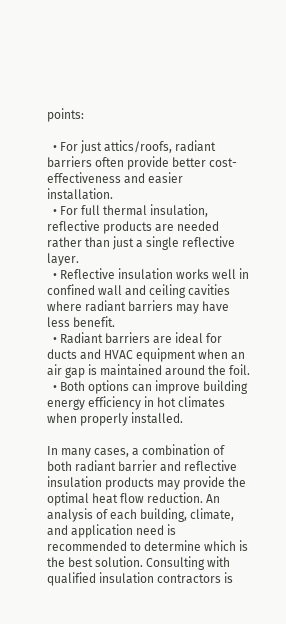points:

  • For just attics/roofs, radiant barriers often provide better cost-effectiveness and easier installation.
  • For full thermal insulation, reflective products are needed rather than just a single reflective layer.
  • Reflective insulation works well in confined wall and ceiling cavities where radiant barriers may have less benefit.
  • Radiant barriers are ideal for ducts and HVAC equipment when an air gap is maintained around the foil.
  • Both options can improve building energy efficiency in hot climates when properly installed.

In many cases, a combination of both radiant barrier and reflective insulation products may provide the optimal heat flow reduction. An analysis of each building, climate, and application need is recommended to determine which is the best solution. Consulting with qualified insulation contractors is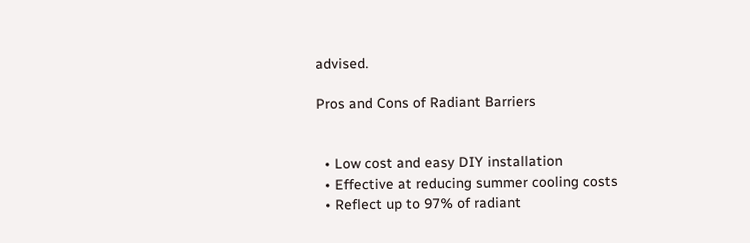advised.

Pros and Cons of Radiant Barriers


  • Low cost and easy DIY installation
  • Effective at reducing summer cooling costs
  • Reflect up to 97% of radiant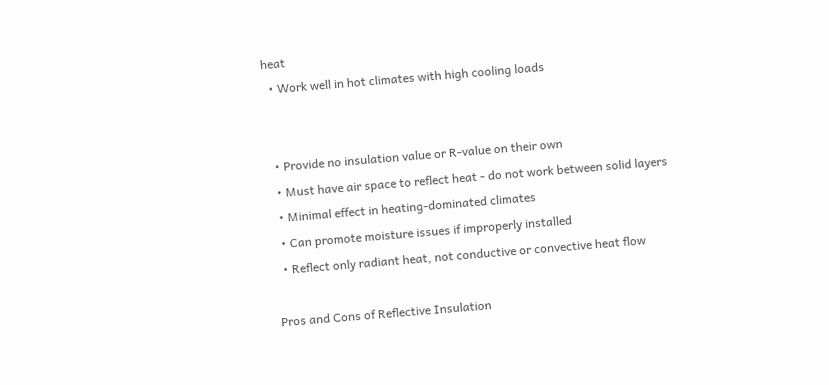heat
  • Work well in hot climates with high cooling loads


  • Provide no insulation value or R-value on their own
  • Must have air space to reflect heat - do not work between solid layers
  • Minimal effect in heating-dominated climates
  • Can promote moisture issues if improperly installed
  • Reflect only radiant heat, not conductive or convective heat flow

Pros and Cons of Reflective Insulation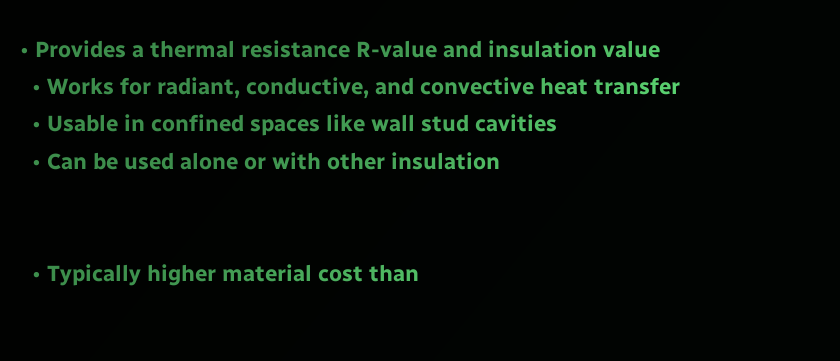• Provides a thermal resistance R-value and insulation value
  • Works for radiant, conductive, and convective heat transfer
  • Usable in confined spaces like wall stud cavities
  • Can be used alone or with other insulation


  • Typically higher material cost than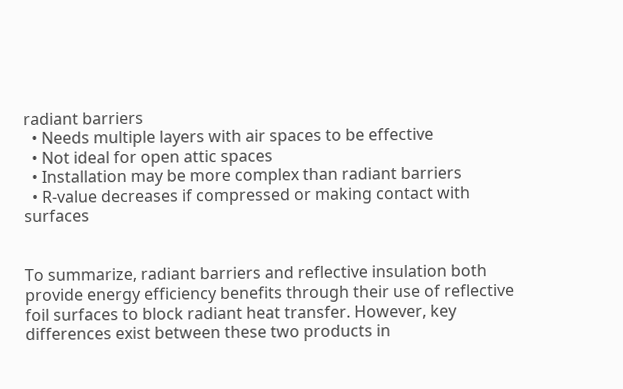radiant barriers
  • Needs multiple layers with air spaces to be effective
  • Not ideal for open attic spaces
  • Installation may be more complex than radiant barriers
  • R-value decreases if compressed or making contact with surfaces


To summarize, radiant barriers and reflective insulation both provide energy efficiency benefits through their use of reflective foil surfaces to block radiant heat transfer. However, key differences exist between these two products in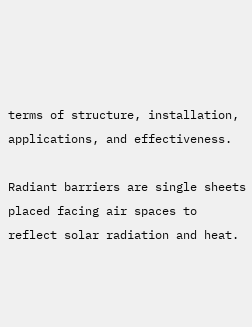terms of structure, installation, applications, and effectiveness.

Radiant barriers are single sheets placed facing air spaces to reflect solar radiation and heat.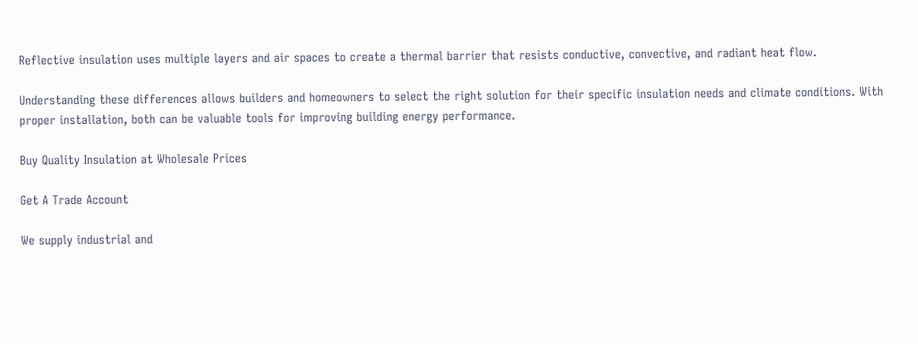Reflective insulation uses multiple layers and air spaces to create a thermal barrier that resists conductive, convective, and radiant heat flow.

Understanding these differences allows builders and homeowners to select the right solution for their specific insulation needs and climate conditions. With proper installation, both can be valuable tools for improving building energy performance.

Buy Quality Insulation at Wholesale Prices

Get A Trade Account

We supply industrial and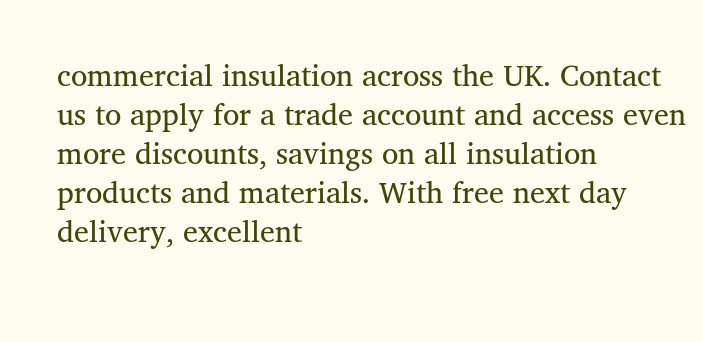commercial insulation across the UK. Contact us to apply for a trade account and access even more discounts, savings on all insulation products and materials. With free next day delivery, excellent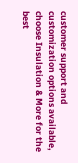customer support and customization options available, choose Insulation & More for the best